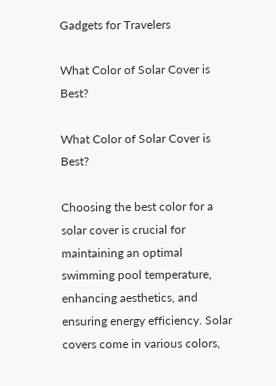Gadgets for Travelers

What Color of Solar Cover is Best?

What Color of Solar Cover is Best?

Choosing the best color for a solar cover is crucial for maintaining an optimal swimming pool temperature, enhancing aesthetics, and ensuring energy efficiency. Solar covers come in various colors,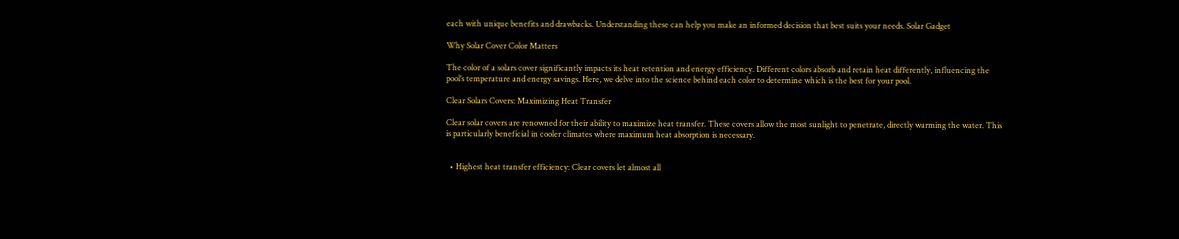each with unique benefits and drawbacks. Understanding these can help you make an informed decision that best suits your needs. Solar Gadget

Why Solar Cover Color Matters

The color of a solars cover significantly impacts its heat retention and energy efficiency. Different colors absorb and retain heat differently, influencing the pool’s temperature and energy savings. Here, we delve into the science behind each color to determine which is the best for your pool.

Clear Solars Covers: Maximizing Heat Transfer

Clear solar covers are renowned for their ability to maximize heat transfer. These covers allow the most sunlight to penetrate, directly warming the water. This is particularly beneficial in cooler climates where maximum heat absorption is necessary.


  • Highest heat transfer efficiency: Clear covers let almost all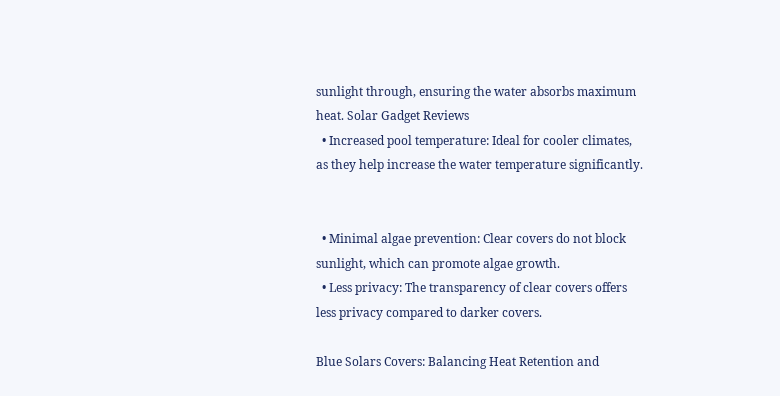sunlight through, ensuring the water absorbs maximum heat. Solar Gadget Reviews
  • Increased pool temperature: Ideal for cooler climates, as they help increase the water temperature significantly.


  • Minimal algae prevention: Clear covers do not block sunlight, which can promote algae growth.
  • Less privacy: The transparency of clear covers offers less privacy compared to darker covers.

Blue Solars Covers: Balancing Heat Retention and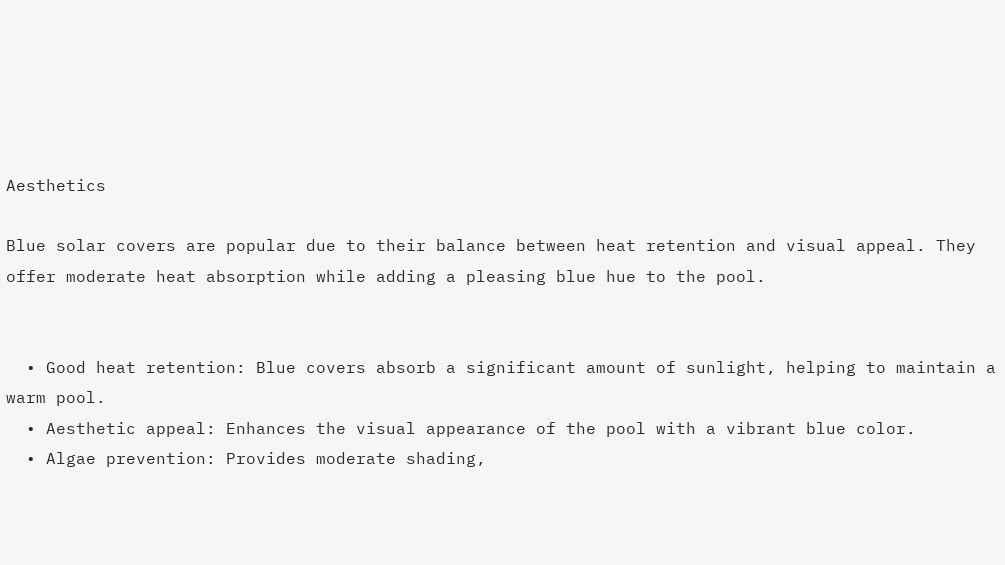Aesthetics

Blue solar covers are popular due to their balance between heat retention and visual appeal. They offer moderate heat absorption while adding a pleasing blue hue to the pool.


  • Good heat retention: Blue covers absorb a significant amount of sunlight, helping to maintain a warm pool.
  • Aesthetic appeal: Enhances the visual appearance of the pool with a vibrant blue color.
  • Algae prevention: Provides moderate shading,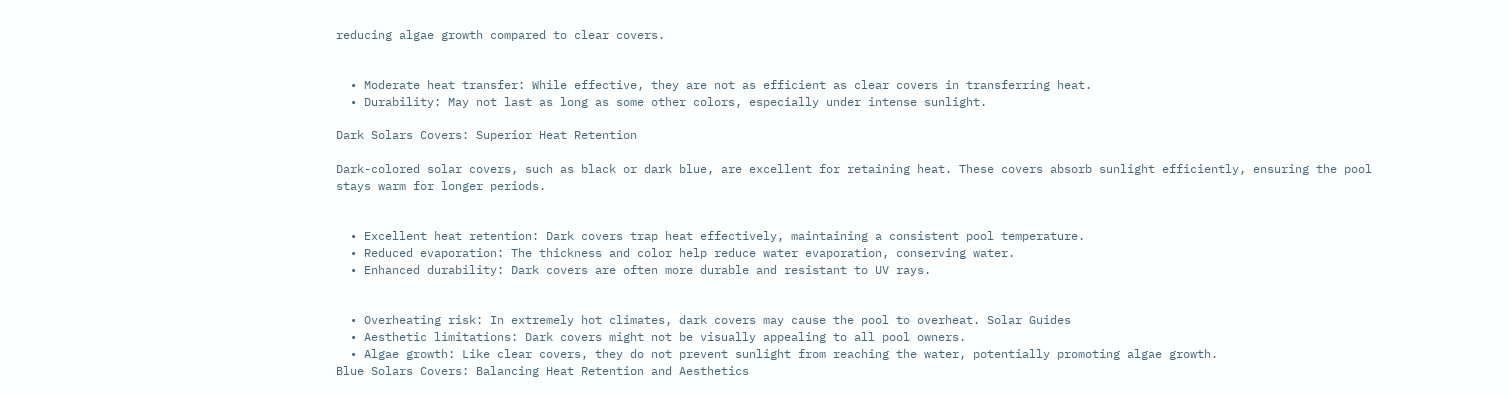reducing algae growth compared to clear covers.


  • Moderate heat transfer: While effective, they are not as efficient as clear covers in transferring heat.
  • Durability: May not last as long as some other colors, especially under intense sunlight.

Dark Solars Covers: Superior Heat Retention

Dark-colored solar covers, such as black or dark blue, are excellent for retaining heat. These covers absorb sunlight efficiently, ensuring the pool stays warm for longer periods.


  • Excellent heat retention: Dark covers trap heat effectively, maintaining a consistent pool temperature.
  • Reduced evaporation: The thickness and color help reduce water evaporation, conserving water.
  • Enhanced durability: Dark covers are often more durable and resistant to UV rays.


  • Overheating risk: In extremely hot climates, dark covers may cause the pool to overheat. Solar Guides
  • Aesthetic limitations: Dark covers might not be visually appealing to all pool owners.
  • Algae growth: Like clear covers, they do not prevent sunlight from reaching the water, potentially promoting algae growth.
Blue Solars Covers: Balancing Heat Retention and Aesthetics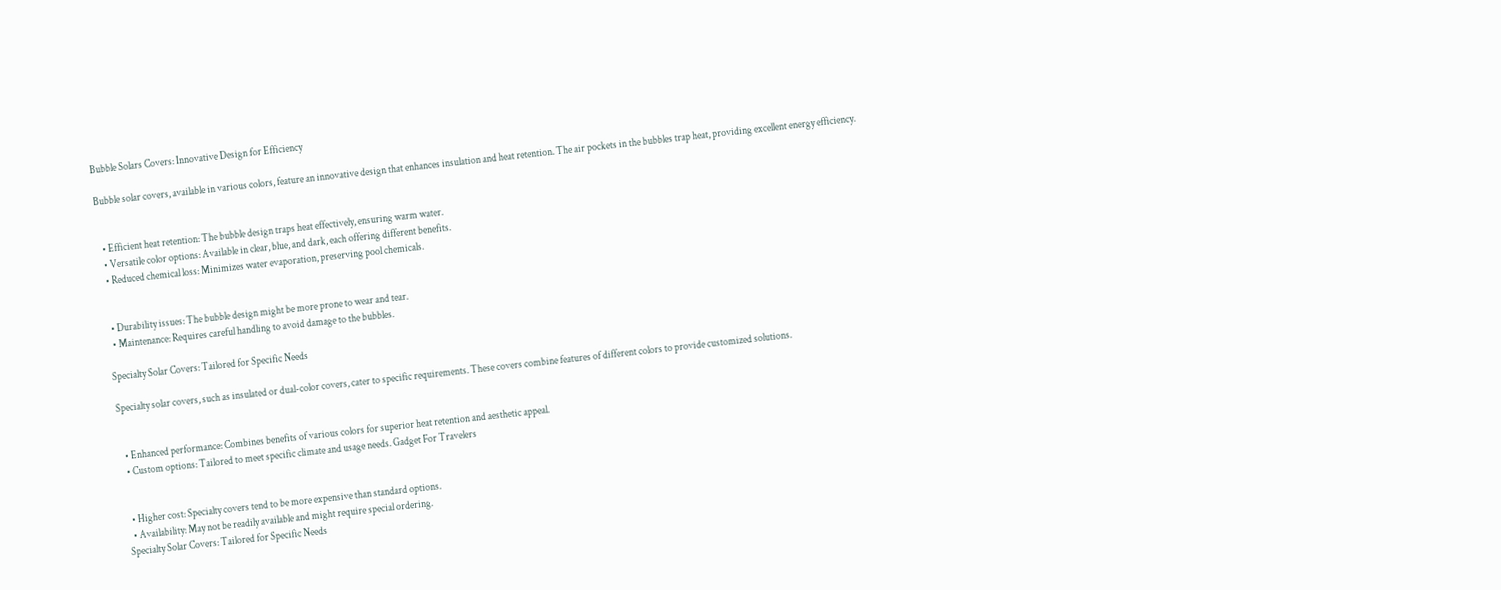Bubble Solars Covers: Innovative Design for Efficiency

Bubble solar covers, available in various colors, feature an innovative design that enhances insulation and heat retention. The air pockets in the bubbles trap heat, providing excellent energy efficiency.


  • Efficient heat retention: The bubble design traps heat effectively, ensuring warm water.
  • Versatile color options: Available in clear, blue, and dark, each offering different benefits.
  • Reduced chemical loss: Minimizes water evaporation, preserving pool chemicals.


  • Durability issues: The bubble design might be more prone to wear and tear.
  • Maintenance: Requires careful handling to avoid damage to the bubbles.

Specialty Solar Covers: Tailored for Specific Needs

Specialty solar covers, such as insulated or dual-color covers, cater to specific requirements. These covers combine features of different colors to provide customized solutions.


  • Enhanced performance: Combines benefits of various colors for superior heat retention and aesthetic appeal.
  • Custom options: Tailored to meet specific climate and usage needs. Gadget For Travelers


  • Higher cost: Specialty covers tend to be more expensive than standard options.
  • Availability: May not be readily available and might require special ordering.
Specialty Solar Covers: Tailored for Specific Needs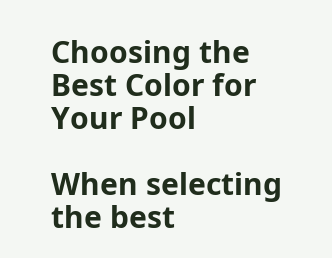Choosing the Best Color for Your Pool

When selecting the best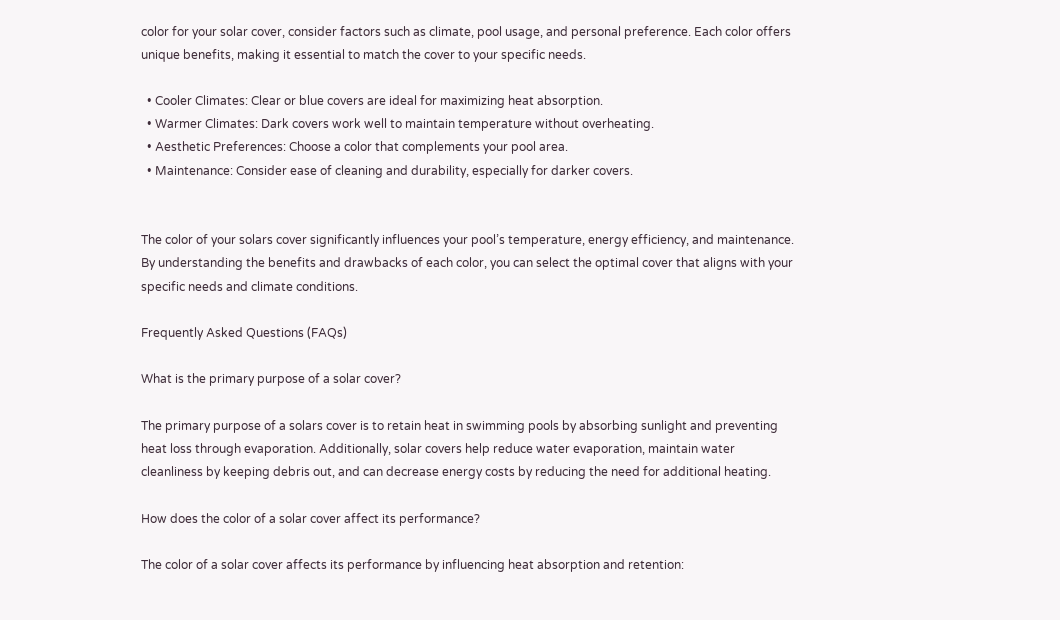color for your solar cover, consider factors such as climate, pool usage, and personal preference. Each color offers unique benefits, making it essential to match the cover to your specific needs.

  • Cooler Climates: Clear or blue covers are ideal for maximizing heat absorption.
  • Warmer Climates: Dark covers work well to maintain temperature without overheating.
  • Aesthetic Preferences: Choose a color that complements your pool area.
  • Maintenance: Consider ease of cleaning and durability, especially for darker covers.


The color of your solars cover significantly influences your pool’s temperature, energy efficiency, and maintenance. By understanding the benefits and drawbacks of each color, you can select the optimal cover that aligns with your specific needs and climate conditions.

Frequently Asked Questions (FAQs)

What is the primary purpose of a solar cover?

The primary purpose of a solars cover is to retain heat in swimming pools by absorbing sunlight and preventing heat loss through evaporation. Additionally, solar covers help reduce water evaporation, maintain water cleanliness by keeping debris out, and can decrease energy costs by reducing the need for additional heating.

How does the color of a solar cover affect its performance?

The color of a solar cover affects its performance by influencing heat absorption and retention: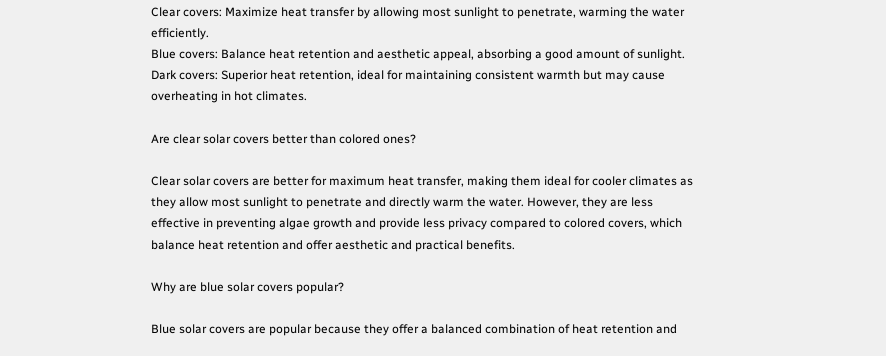Clear covers: Maximize heat transfer by allowing most sunlight to penetrate, warming the water efficiently.
Blue covers: Balance heat retention and aesthetic appeal, absorbing a good amount of sunlight.
Dark covers: Superior heat retention, ideal for maintaining consistent warmth but may cause overheating in hot climates.

Are clear solar covers better than colored ones?

Clear solar covers are better for maximum heat transfer, making them ideal for cooler climates as they allow most sunlight to penetrate and directly warm the water. However, they are less effective in preventing algae growth and provide less privacy compared to colored covers, which balance heat retention and offer aesthetic and practical benefits.

Why are blue solar covers popular?

Blue solar covers are popular because they offer a balanced combination of heat retention and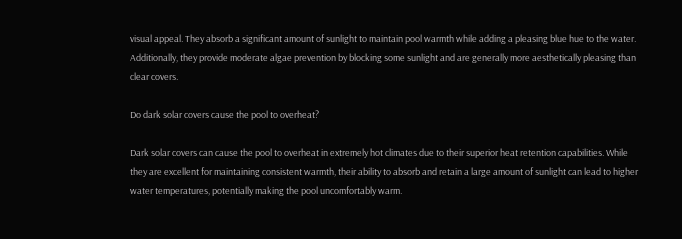visual appeal. They absorb a significant amount of sunlight to maintain pool warmth while adding a pleasing blue hue to the water. Additionally, they provide moderate algae prevention by blocking some sunlight and are generally more aesthetically pleasing than clear covers.

Do dark solar covers cause the pool to overheat?

Dark solar covers can cause the pool to overheat in extremely hot climates due to their superior heat retention capabilities. While they are excellent for maintaining consistent warmth, their ability to absorb and retain a large amount of sunlight can lead to higher water temperatures, potentially making the pool uncomfortably warm.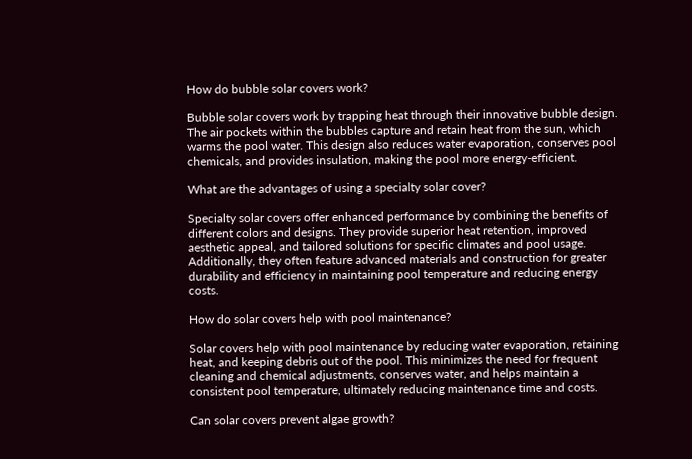How do bubble solar covers work?

Bubble solar covers work by trapping heat through their innovative bubble design. The air pockets within the bubbles capture and retain heat from the sun, which warms the pool water. This design also reduces water evaporation, conserves pool chemicals, and provides insulation, making the pool more energy-efficient.

What are the advantages of using a specialty solar cover?

Specialty solar covers offer enhanced performance by combining the benefits of different colors and designs. They provide superior heat retention, improved aesthetic appeal, and tailored solutions for specific climates and pool usage. Additionally, they often feature advanced materials and construction for greater durability and efficiency in maintaining pool temperature and reducing energy costs.

How do solar covers help with pool maintenance?

Solar covers help with pool maintenance by reducing water evaporation, retaining heat, and keeping debris out of the pool. This minimizes the need for frequent cleaning and chemical adjustments, conserves water, and helps maintain a consistent pool temperature, ultimately reducing maintenance time and costs.

Can solar covers prevent algae growth?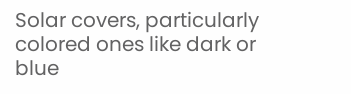Solar covers, particularly colored ones like dark or blue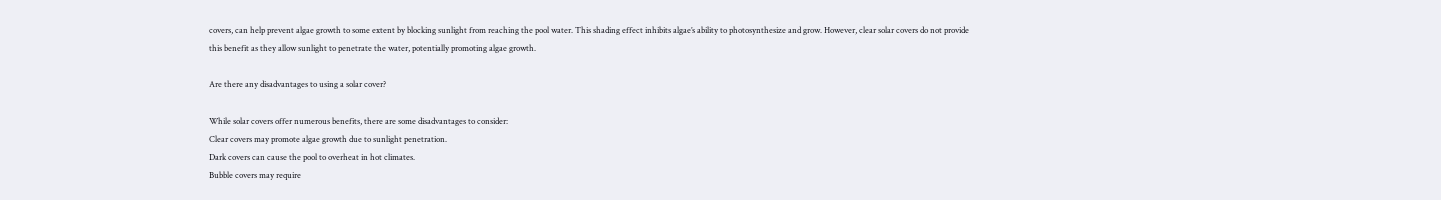covers, can help prevent algae growth to some extent by blocking sunlight from reaching the pool water. This shading effect inhibits algae’s ability to photosynthesize and grow. However, clear solar covers do not provide this benefit as they allow sunlight to penetrate the water, potentially promoting algae growth.

Are there any disadvantages to using a solar cover?

While solar covers offer numerous benefits, there are some disadvantages to consider:
Clear covers may promote algae growth due to sunlight penetration.
Dark covers can cause the pool to overheat in hot climates.
Bubble covers may require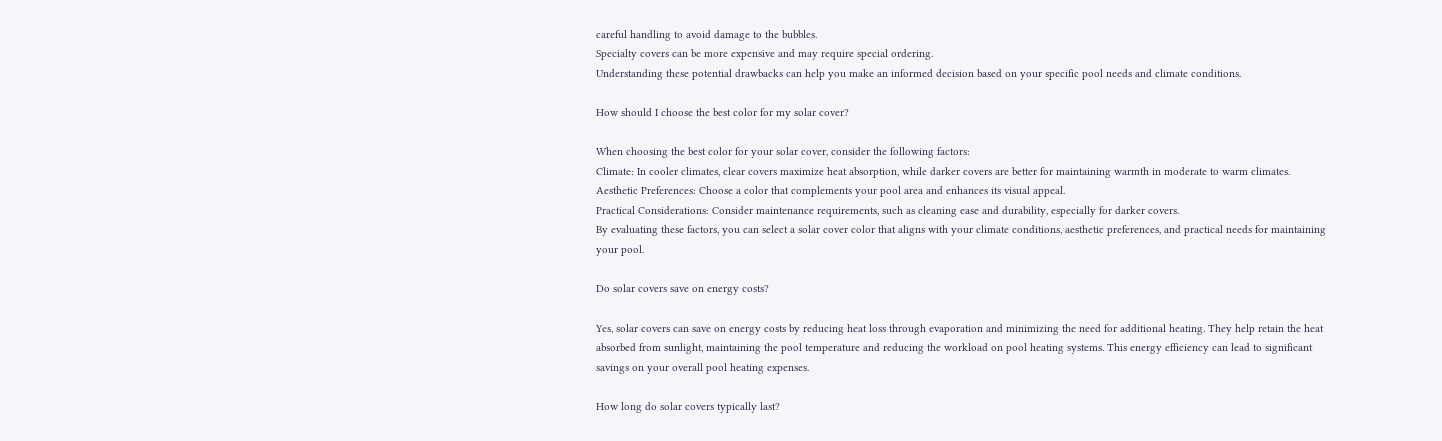careful handling to avoid damage to the bubbles.
Specialty covers can be more expensive and may require special ordering.
Understanding these potential drawbacks can help you make an informed decision based on your specific pool needs and climate conditions.

How should I choose the best color for my solar cover?

When choosing the best color for your solar cover, consider the following factors:
Climate: In cooler climates, clear covers maximize heat absorption, while darker covers are better for maintaining warmth in moderate to warm climates.
Aesthetic Preferences: Choose a color that complements your pool area and enhances its visual appeal.
Practical Considerations: Consider maintenance requirements, such as cleaning ease and durability, especially for darker covers.
By evaluating these factors, you can select a solar cover color that aligns with your climate conditions, aesthetic preferences, and practical needs for maintaining your pool.

Do solar covers save on energy costs?

Yes, solar covers can save on energy costs by reducing heat loss through evaporation and minimizing the need for additional heating. They help retain the heat absorbed from sunlight, maintaining the pool temperature and reducing the workload on pool heating systems. This energy efficiency can lead to significant savings on your overall pool heating expenses.

How long do solar covers typically last?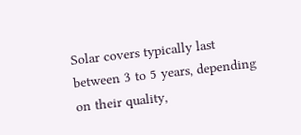Solar covers typically last between 3 to 5 years, depending on their quality,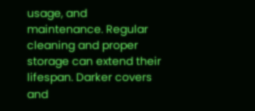usage, and maintenance. Regular cleaning and proper storage can extend their lifespan. Darker covers and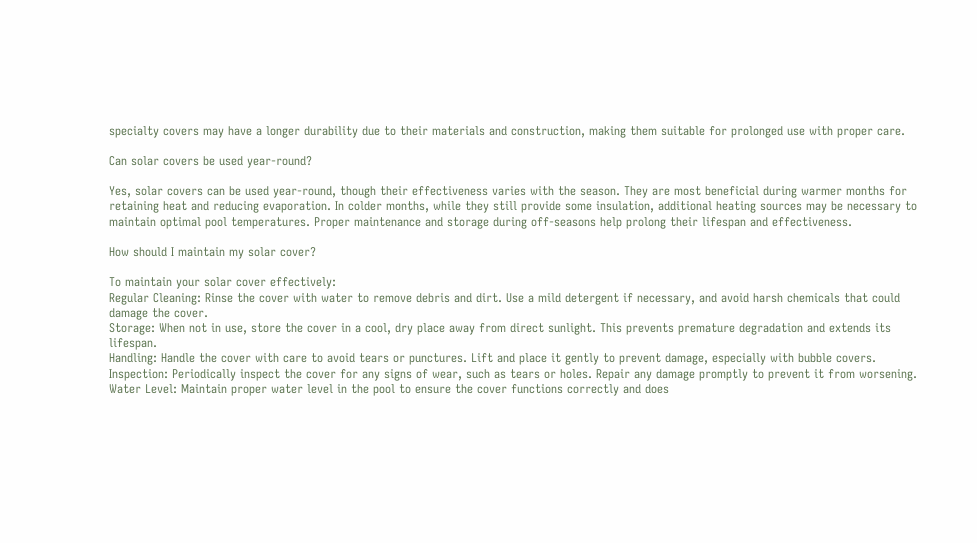specialty covers may have a longer durability due to their materials and construction, making them suitable for prolonged use with proper care.

Can solar covers be used year-round?

Yes, solar covers can be used year-round, though their effectiveness varies with the season. They are most beneficial during warmer months for retaining heat and reducing evaporation. In colder months, while they still provide some insulation, additional heating sources may be necessary to maintain optimal pool temperatures. Proper maintenance and storage during off-seasons help prolong their lifespan and effectiveness.

How should I maintain my solar cover?

To maintain your solar cover effectively:
Regular Cleaning: Rinse the cover with water to remove debris and dirt. Use a mild detergent if necessary, and avoid harsh chemicals that could damage the cover.
Storage: When not in use, store the cover in a cool, dry place away from direct sunlight. This prevents premature degradation and extends its lifespan.
Handling: Handle the cover with care to avoid tears or punctures. Lift and place it gently to prevent damage, especially with bubble covers.
Inspection: Periodically inspect the cover for any signs of wear, such as tears or holes. Repair any damage promptly to prevent it from worsening.
Water Level: Maintain proper water level in the pool to ensure the cover functions correctly and does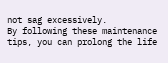not sag excessively.
By following these maintenance tips, you can prolong the life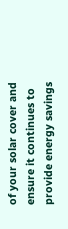of your solar cover and ensure it continues to provide energy savings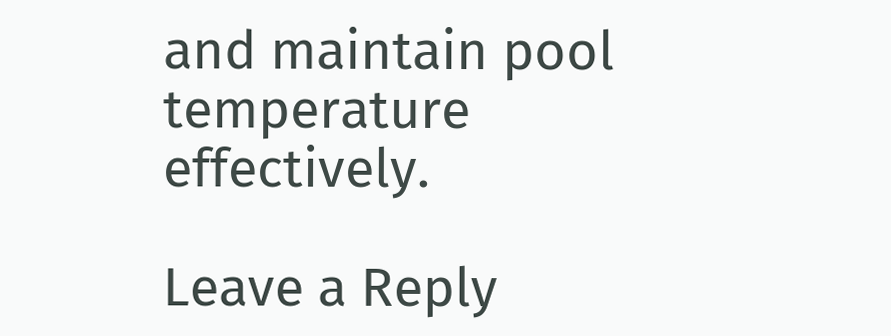and maintain pool temperature effectively.

Leave a Reply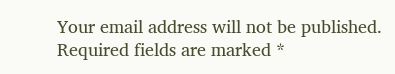Your email address will not be published. Required fields are marked *